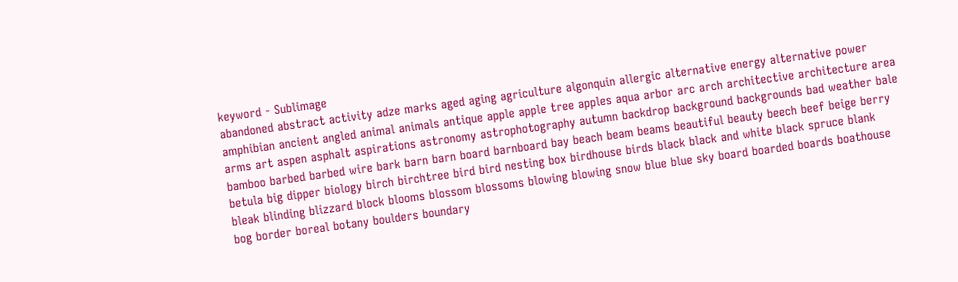keyword - Sublimage
abandoned abstract activity adze marks aged aging agriculture algonquin allergic alternative energy alternative power amphibian ancient angled animal animals antique apple apple tree apples aqua arbor arc arch architective architecture area arms art aspen asphalt aspirations astronomy astrophotography autumn backdrop background backgrounds bad weather bale bamboo barbed barbed wire bark barn barn board barnboard bay beach beam beams beautiful beauty beech beef beige berry betula big dipper biology birch birchtree bird bird nesting box birdhouse birds black black and white black spruce blank bleak blinding blizzard block blooms blossom blossoms blowing blowing snow blue blue sky board boarded boards boathouse bog border boreal botany boulders boundary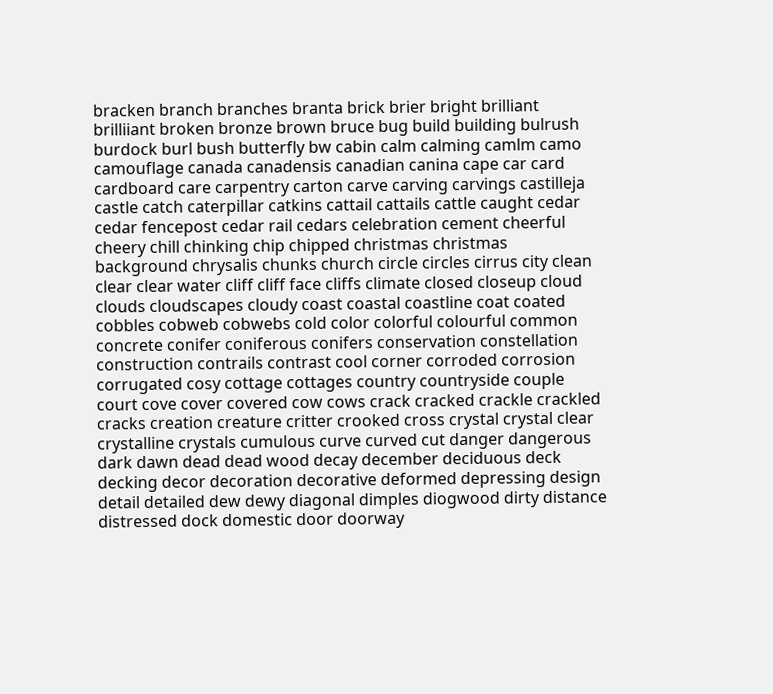bracken branch branches branta brick brier bright brilliant brilliiant broken bronze brown bruce bug build building bulrush burdock burl bush butterfly bw cabin calm calming camlm camo camouflage canada canadensis canadian canina cape car card cardboard care carpentry carton carve carving carvings castilleja castle catch caterpillar catkins cattail cattails cattle caught cedar cedar fencepost cedar rail cedars celebration cement cheerful cheery chill chinking chip chipped christmas christmas background chrysalis chunks church circle circles cirrus city clean clear clear water cliff cliff face cliffs climate closed closeup cloud clouds cloudscapes cloudy coast coastal coastline coat coated cobbles cobweb cobwebs cold color colorful colourful common concrete conifer coniferous conifers conservation constellation construction contrails contrast cool corner corroded corrosion corrugated cosy cottage cottages country countryside couple court cove cover covered cow cows crack cracked crackle crackled cracks creation creature critter crooked cross crystal crystal clear crystalline crystals cumulous curve curved cut danger dangerous dark dawn dead dead wood decay december deciduous deck decking decor decoration decorative deformed depressing design detail detailed dew dewy diagonal dimples diogwood dirty distance distressed dock domestic door doorway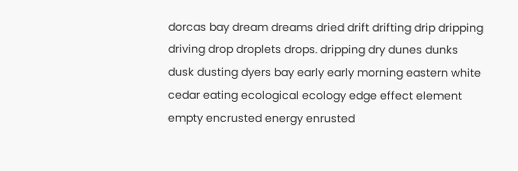dorcas bay dream dreams dried drift drifting drip dripping driving drop droplets drops. dripping dry dunes dunks dusk dusting dyers bay early early morning eastern white cedar eating ecological ecology edge effect element empty encrusted energy enrusted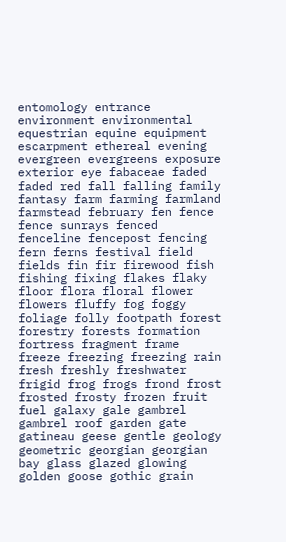entomology entrance environment environmental equestrian equine equipment escarpment ethereal evening evergreen evergreens exposure exterior eye fabaceae faded faded red fall falling family fantasy farm farming farmland farmstead february fen fence fence sunrays fenced fenceline fencepost fencing fern ferns festival field fields fin fir firewood fish fishing fixing flakes flaky floor flora floral flower flowers fluffy fog foggy foliage folly footpath forest forestry forests formation fortress fragment frame freeze freezing freezing rain fresh freshly freshwater frigid frog frogs frond frost frosted frosty frozen fruit fuel galaxy gale gambrel gambrel roof garden gate gatineau geese gentle geology geometric georgian georgian bay glass glazed glowing golden goose gothic grain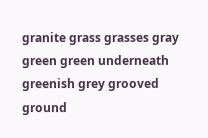granite grass grasses gray green green underneath greenish grey grooved ground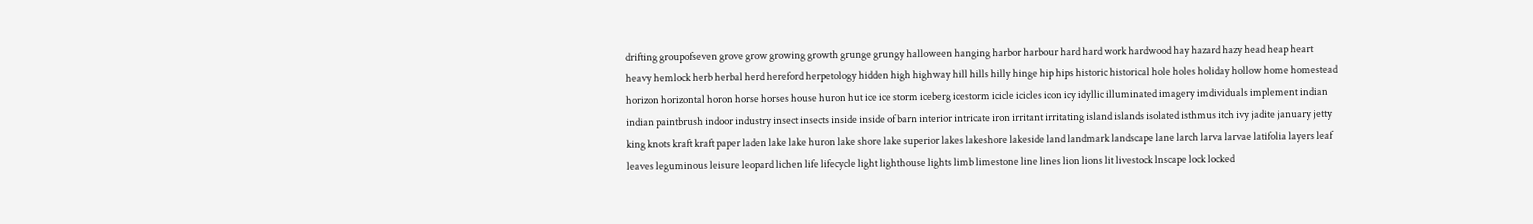drifting groupofseven grove grow growing growth grunge grungy halloween hanging harbor harbour hard hard work hardwood hay hazard hazy head heap heart heavy hemlock herb herbal herd hereford herpetology hidden high highway hill hills hilly hinge hip hips historic historical hole holes holiday hollow home homestead horizon horizontal horon horse horses house huron hut ice ice storm iceberg icestorm icicle icicles icon icy idyllic illuminated imagery imdividuals implement indian indian paintbrush indoor industry insect insects inside inside of barn interior intricate iron irritant irritating island islands isolated isthmus itch ivy jadite january jetty king knots kraft kraft paper laden lake lake huron lake shore lake superior lakes lakeshore lakeside land landmark landscape lane larch larva larvae latifolia layers leaf leaves leguminous leisure leopard lichen life lifecycle light lighthouse lights limb limestone line lines lion lions lit livestock lnscape lock locked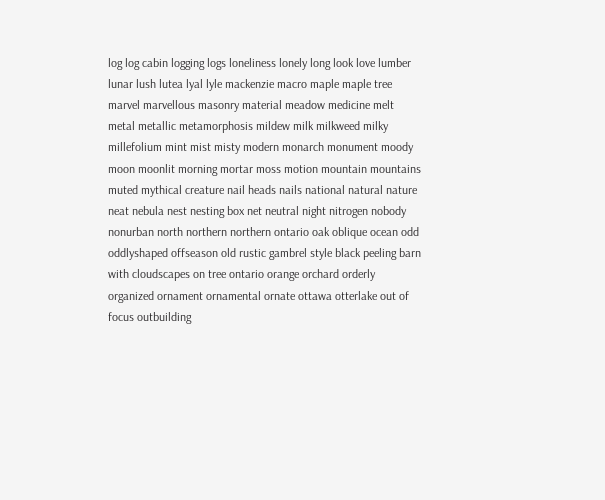log log cabin logging logs loneliness lonely long look love lumber lunar lush lutea lyal lyle mackenzie macro maple maple tree marvel marvellous masonry material meadow medicine melt metal metallic metamorphosis mildew milk milkweed milky millefolium mint mist misty modern monarch monument moody moon moonlit morning mortar moss motion mountain mountains muted mythical creature nail heads nails national natural nature neat nebula nest nesting box net neutral night nitrogen nobody nonurban north northern northern ontario oak oblique ocean odd oddlyshaped offseason old rustic gambrel style black peeling barn with cloudscapes on tree ontario orange orchard orderly organized ornament ornamental ornate ottawa otterlake out of focus outbuilding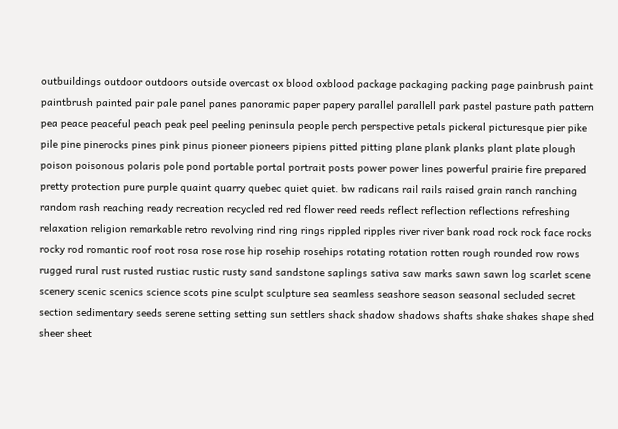outbuildings outdoor outdoors outside overcast ox blood oxblood package packaging packing page painbrush paint paintbrush painted pair pale panel panes panoramic paper papery parallel parallell park pastel pasture path pattern pea peace peaceful peach peak peel peeling peninsula people perch perspective petals pickeral picturesque pier pike pile pine pinerocks pines pink pinus pioneer pioneers pipiens pitted pitting plane plank planks plant plate plough poison poisonous polaris pole pond portable portal portrait posts power power lines powerful prairie fire prepared pretty protection pure purple quaint quarry quebec quiet quiet. bw radicans rail rails raised grain ranch ranching random rash reaching ready recreation recycled red red flower reed reeds reflect reflection reflections refreshing relaxation religion remarkable retro revolving rind ring rings rippled ripples river river bank road rock rock face rocks rocky rod romantic roof root rosa rose rose hip rosehip rosehips rotating rotation rotten rough rounded row rows rugged rural rust rusted rustiac rustic rusty sand sandstone saplings sativa saw marks sawn sawn log scarlet scene scenery scenic scenics science scots pine sculpt sculpture sea seamless seashore season seasonal secluded secret section sedimentary seeds serene setting setting sun settlers shack shadow shadows shafts shake shakes shape shed sheer sheet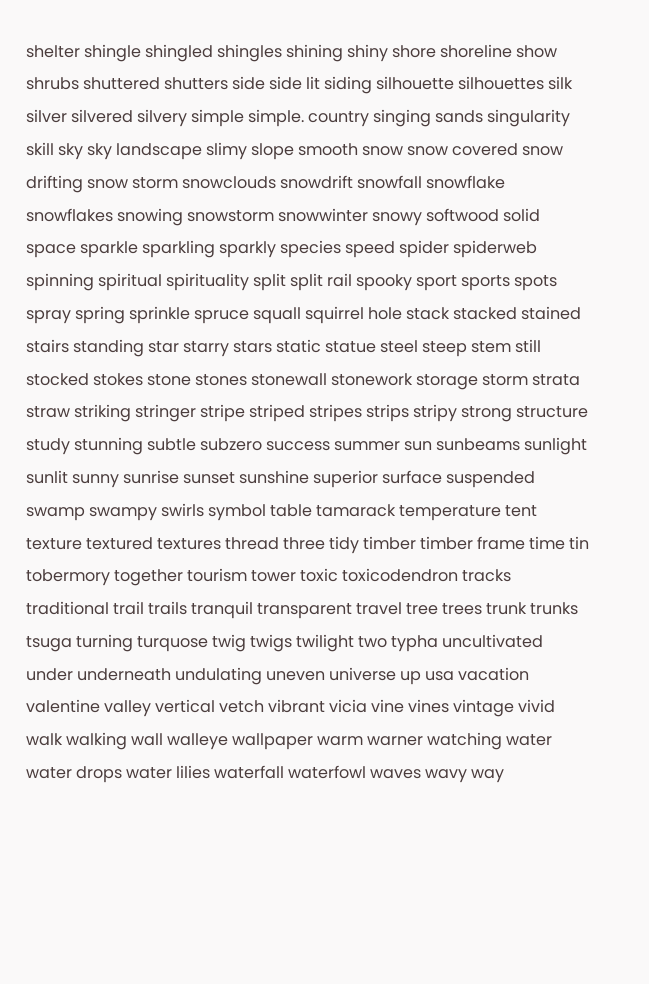shelter shingle shingled shingles shining shiny shore shoreline show shrubs shuttered shutters side side lit siding silhouette silhouettes silk silver silvered silvery simple simple. country singing sands singularity skill sky sky landscape slimy slope smooth snow snow covered snow drifting snow storm snowclouds snowdrift snowfall snowflake snowflakes snowing snowstorm snowwinter snowy softwood solid space sparkle sparkling sparkly species speed spider spiderweb spinning spiritual spirituality split split rail spooky sport sports spots spray spring sprinkle spruce squall squirrel hole stack stacked stained stairs standing star starry stars static statue steel steep stem still stocked stokes stone stones stonewall stonework storage storm strata straw striking stringer stripe striped stripes strips stripy strong structure study stunning subtle subzero success summer sun sunbeams sunlight sunlit sunny sunrise sunset sunshine superior surface suspended swamp swampy swirls symbol table tamarack temperature tent texture textured textures thread three tidy timber timber frame time tin tobermory together tourism tower toxic toxicodendron tracks traditional trail trails tranquil transparent travel tree trees trunk trunks tsuga turning turquose twig twigs twilight two typha uncultivated under underneath undulating uneven universe up usa vacation valentine valley vertical vetch vibrant vicia vine vines vintage vivid walk walking wall walleye wallpaper warm warner watching water water drops water lilies waterfall waterfowl waves wavy way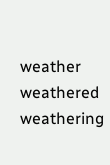weather weathered weathering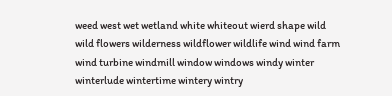weed west wet wetland white whiteout wierd shape wild wild flowers wilderness wildflower wildlife wind wind farm wind turbine windmill window windows windy winter winterlude wintertime wintery wintry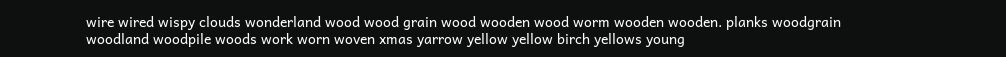wire wired wispy clouds wonderland wood wood grain wood wooden wood worm wooden wooden. planks woodgrain woodland woodpile woods work worn woven xmas yarrow yellow yellow birch yellows young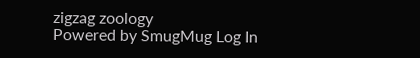zigzag zoology
Powered by SmugMug Log In